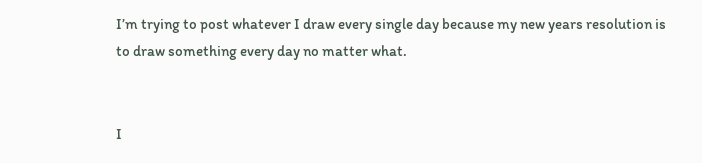I’m trying to post whatever I draw every single day because my new years resolution is to draw something every day no matter what.


I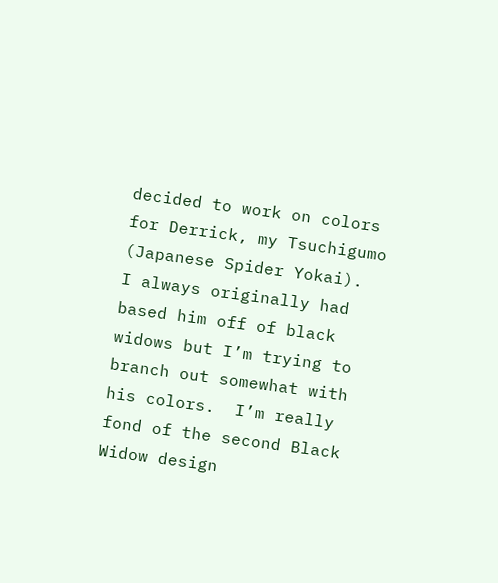decided to work on colors for Derrick, my Tsuchigumo (Japanese Spider Yokai).  I always originally had based him off of black widows but I’m trying to branch out somewhat with his colors.  I’m really fond of the second Black Widow design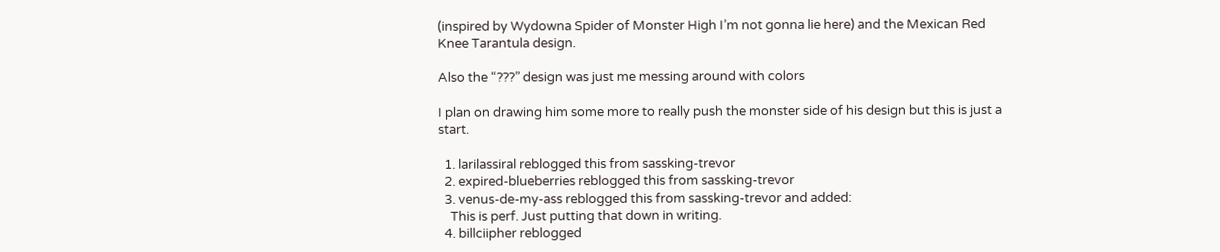(inspired by Wydowna Spider of Monster High I’m not gonna lie here) and the Mexican Red Knee Tarantula design.

Also the “???” design was just me messing around with colors

I plan on drawing him some more to really push the monster side of his design but this is just a start.

  1. larilassiral reblogged this from sassking-trevor
  2. expired-blueberries reblogged this from sassking-trevor
  3. venus-de-my-ass reblogged this from sassking-trevor and added:
    This is perf. Just putting that down in writing.
  4. billciipher reblogged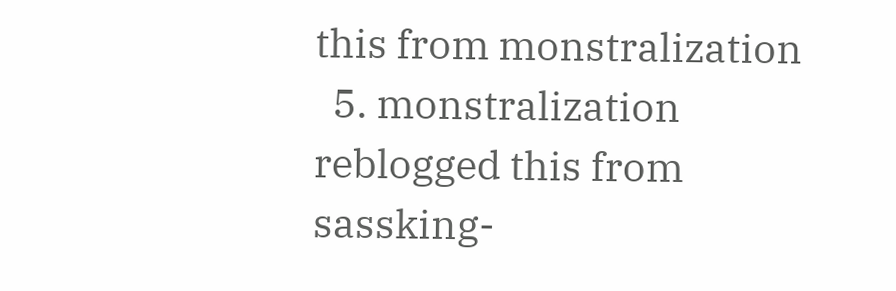this from monstralization
  5. monstralization reblogged this from sassking-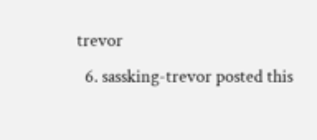trevor
  6. sassking-trevor posted this